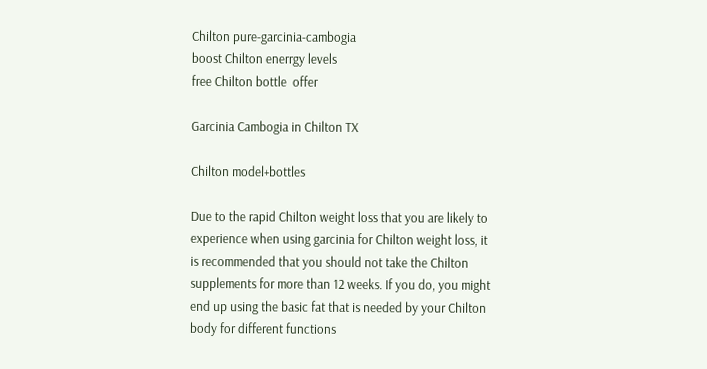Chilton pure-garcinia-cambogia
boost Chilton enerrgy levels
free Chilton bottle  offer

Garcinia Cambogia in Chilton TX

Chilton model+bottles

Due to the rapid Chilton weight loss that you are likely to experience when using garcinia for Chilton weight loss, it is recommended that you should not take the Chilton supplements for more than 12 weeks. If you do, you might end up using the basic fat that is needed by your Chilton body for different functions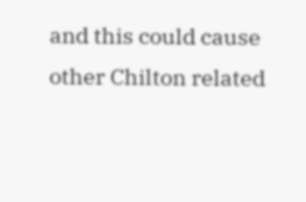and this could cause other Chilton related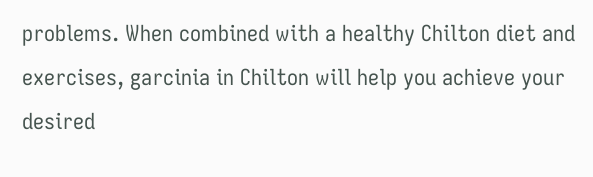problems. When combined with a healthy Chilton diet and exercises, garcinia in Chilton will help you achieve your desired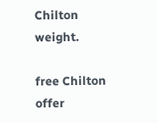Chilton weight.

free Chilton offer